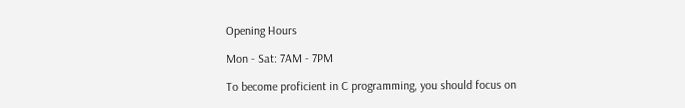Opening Hours

Mon - Sat: 7AM - 7PM

To become proficient in C programming, you should focus on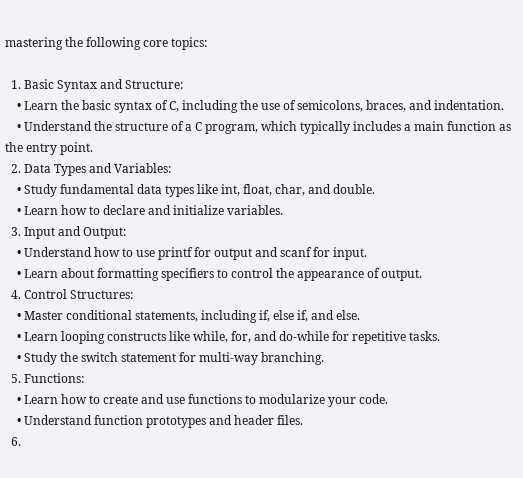mastering the following core topics:

  1. Basic Syntax and Structure:
    • Learn the basic syntax of C, including the use of semicolons, braces, and indentation.
    • Understand the structure of a C program, which typically includes a main function as the entry point.
  2. Data Types and Variables:
    • Study fundamental data types like int, float, char, and double.
    • Learn how to declare and initialize variables.
  3. Input and Output:
    • Understand how to use printf for output and scanf for input.
    • Learn about formatting specifiers to control the appearance of output.
  4. Control Structures:
    • Master conditional statements, including if, else if, and else.
    • Learn looping constructs like while, for, and do-while for repetitive tasks.
    • Study the switch statement for multi-way branching.
  5. Functions:
    • Learn how to create and use functions to modularize your code.
    • Understand function prototypes and header files.
  6.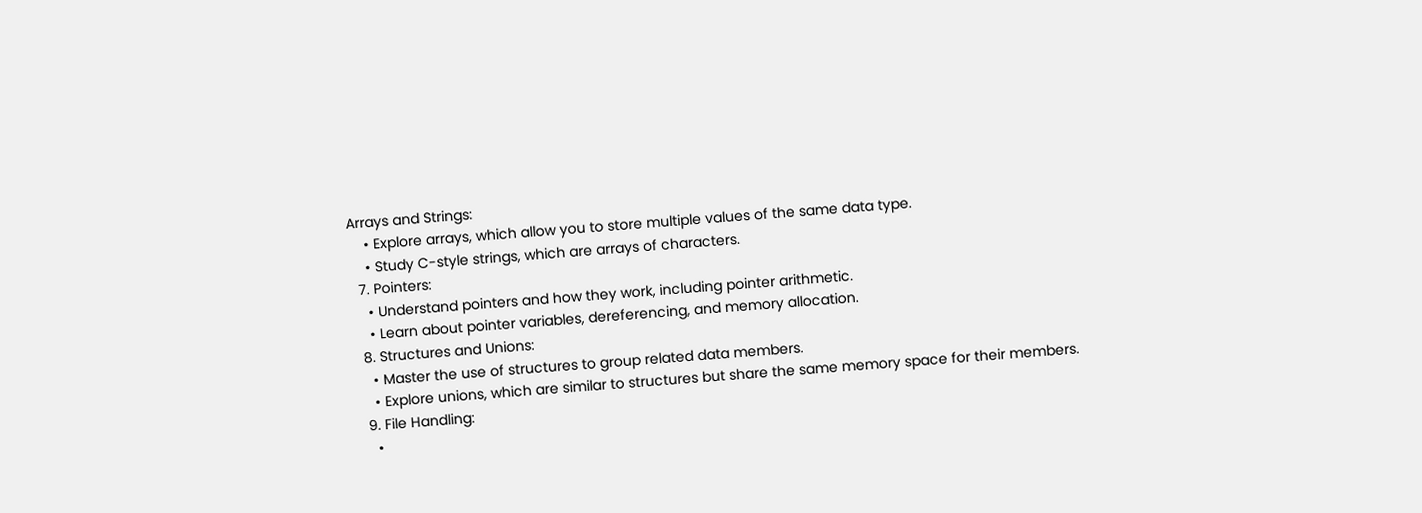Arrays and Strings:
    • Explore arrays, which allow you to store multiple values of the same data type.
    • Study C-style strings, which are arrays of characters.
  7. Pointers:
    • Understand pointers and how they work, including pointer arithmetic.
    • Learn about pointer variables, dereferencing, and memory allocation.
  8. Structures and Unions:
    • Master the use of structures to group related data members.
    • Explore unions, which are similar to structures but share the same memory space for their members.
  9. File Handling:
    •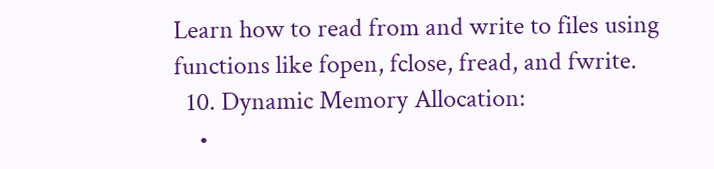Learn how to read from and write to files using functions like fopen, fclose, fread, and fwrite.
  10. Dynamic Memory Allocation:
    •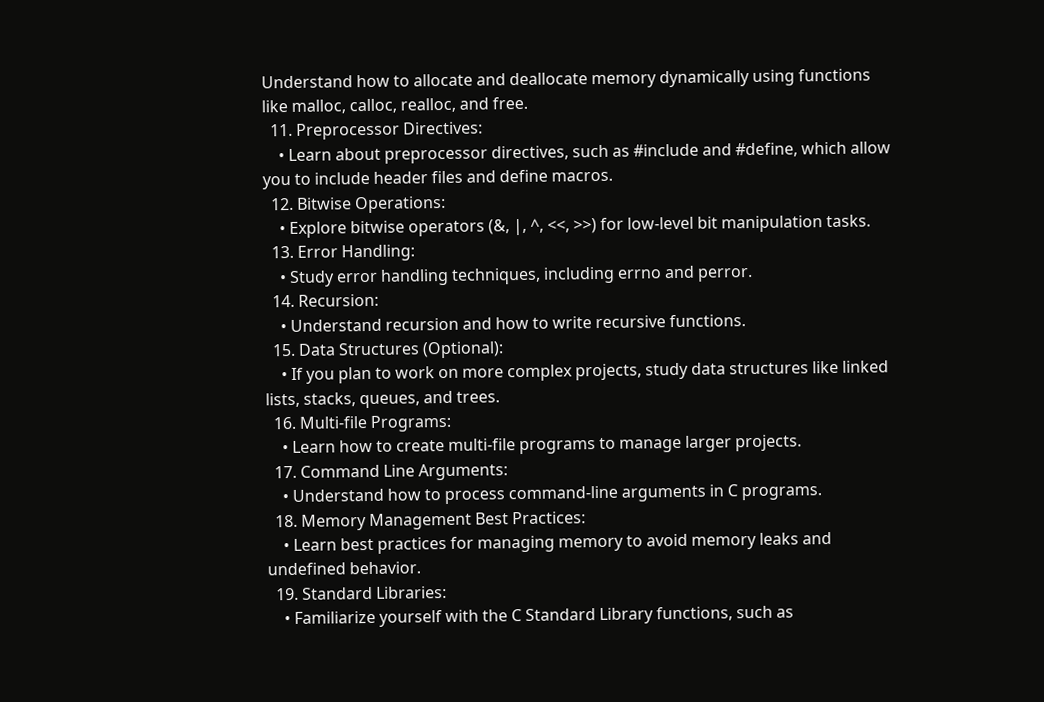Understand how to allocate and deallocate memory dynamically using functions like malloc, calloc, realloc, and free.
  11. Preprocessor Directives:
    • Learn about preprocessor directives, such as #include and #define, which allow you to include header files and define macros.
  12. Bitwise Operations:
    • Explore bitwise operators (&, |, ^, <<, >>) for low-level bit manipulation tasks.
  13. Error Handling:
    • Study error handling techniques, including errno and perror.
  14. Recursion:
    • Understand recursion and how to write recursive functions.
  15. Data Structures (Optional):
    • If you plan to work on more complex projects, study data structures like linked lists, stacks, queues, and trees.
  16. Multi-file Programs:
    • Learn how to create multi-file programs to manage larger projects.
  17. Command Line Arguments:
    • Understand how to process command-line arguments in C programs.
  18. Memory Management Best Practices:
    • Learn best practices for managing memory to avoid memory leaks and undefined behavior.
  19. Standard Libraries:
    • Familiarize yourself with the C Standard Library functions, such as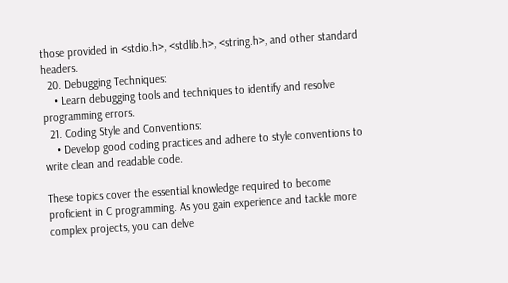those provided in <stdio.h>, <stdlib.h>, <string.h>, and other standard headers.
  20. Debugging Techniques:
    • Learn debugging tools and techniques to identify and resolve programming errors.
  21. Coding Style and Conventions:
    • Develop good coding practices and adhere to style conventions to write clean and readable code.

These topics cover the essential knowledge required to become proficient in C programming. As you gain experience and tackle more complex projects, you can delve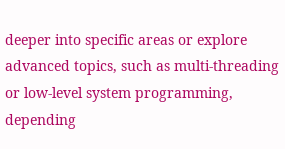deeper into specific areas or explore advanced topics, such as multi-threading or low-level system programming, depending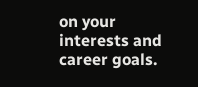on your interests and career goals.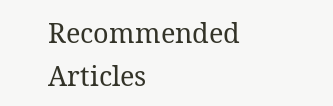Recommended Articles